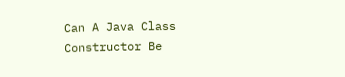Can A Java Class Constructor Be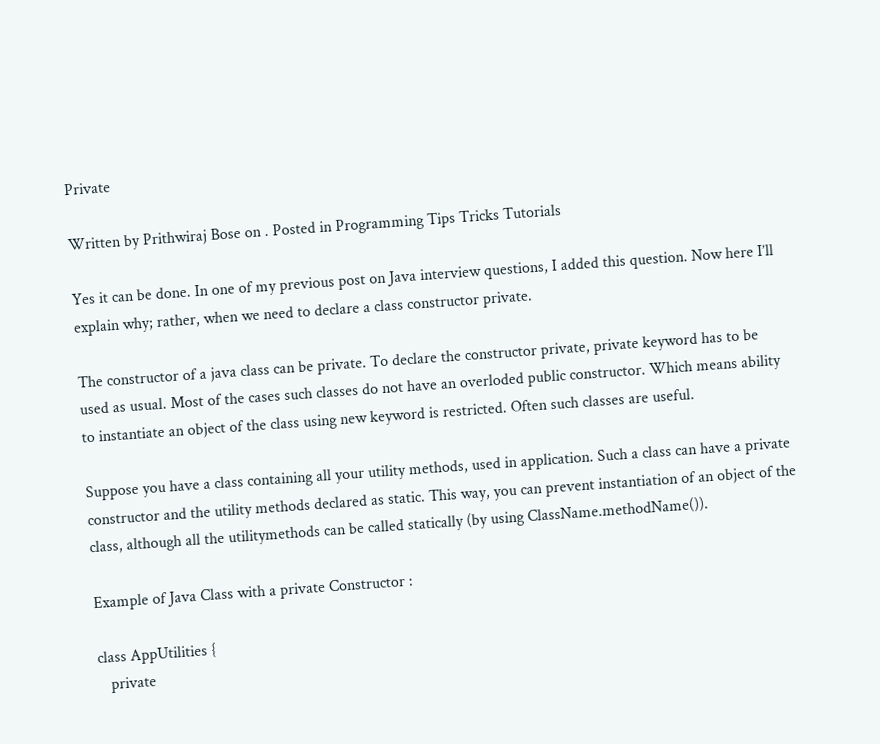Private

Written by Prithwiraj Bose on . Posted in Programming Tips Tricks Tutorials

Yes it can be done. In one of my previous post on Java interview questions, I added this question. Now here I’ll explain why; rather, when we need to declare a class constructor private.

The constructor of a java class can be private. To declare the constructor private, private keyword has to be used as usual. Most of the cases such classes do not have an overloded public constructor. Which means ability to instantiate an object of the class using new keyword is restricted. Often such classes are useful.

Suppose you have a class containing all your utility methods, used in application. Such a class can have a private constructor and the utility methods declared as static. This way, you can prevent instantiation of an object of the class, although all the utilitymethods can be called statically (by using ClassName.methodName()).

Example of Java Class with a private Constructor :

class AppUtilities {
   private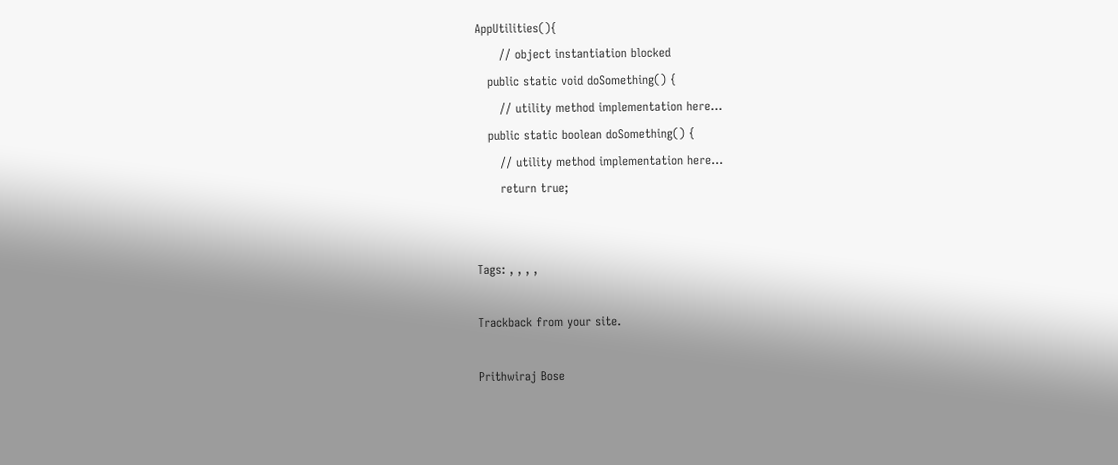AppUtilities(){
      // object instantiation blocked
   public static void doSomething() {
      // utility method implementation here...
   public static boolean doSomething() {
      // utility method implementation here...
      return true;


Tags: , , , ,

Trackback from your site.

Prithwiraj Bose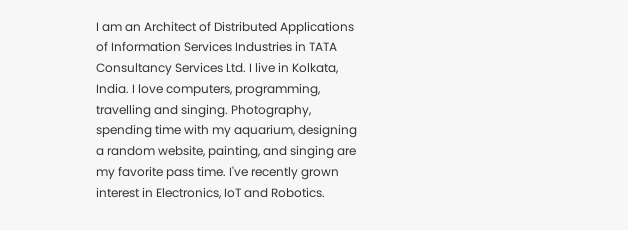I am an Architect of Distributed Applications of Information Services Industries in TATA Consultancy Services Ltd. I live in Kolkata, India. I love computers, programming, travelling and singing. Photography, spending time with my aquarium, designing a random website, painting, and singing are my favorite pass time. I've recently grown interest in Electronics, IoT and Robotics.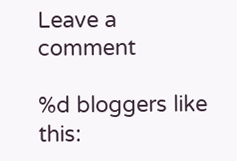Leave a comment

%d bloggers like this: